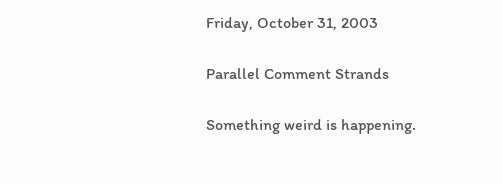Friday, October 31, 2003

Parallel Comment Strands

Something weird is happening.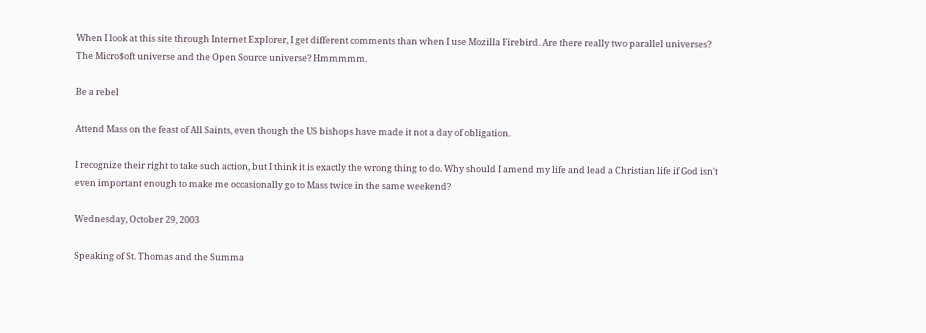When I look at this site through Internet Explorer, I get different comments than when I use Mozilla Firebird. Are there really two parallel universes? The Micro$oft universe and the Open Source universe? Hmmmmm.

Be a rebel

Attend Mass on the feast of All Saints, even though the US bishops have made it not a day of obligation.

I recognize their right to take such action, but I think it is exactly the wrong thing to do. Why should I amend my life and lead a Christian life if God isn't even important enough to make me occasionally go to Mass twice in the same weekend?

Wednesday, October 29, 2003

Speaking of St. Thomas and the Summa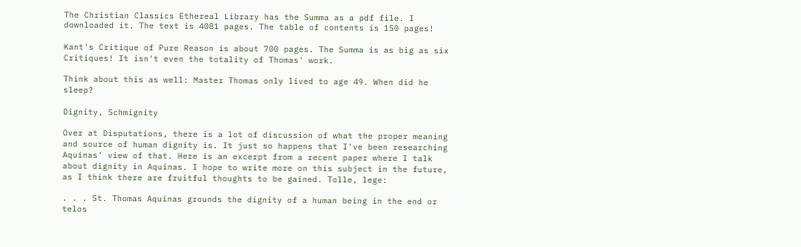The Christian Classics Ethereal Library has the Summa as a pdf file. I downloaded it. The text is 4081 pages. The table of contents is 150 pages!

Kant's Critique of Pure Reason is about 700 pages. The Summa is as big as six Critiques! It isn't even the totality of Thomas' work.

Think about this as well: Master Thomas only lived to age 49. When did he sleep?

Dignity, Schmignity

Over at Disputations, there is a lot of discussion of what the proper meaning and source of human dignity is. It just so happens that I've been researching Aquinas' view of that. Here is an excerpt from a recent paper where I talk about dignity in Aquinas. I hope to write more on this subject in the future, as I think there are fruitful thoughts to be gained. Tolle, lege:

. . . St. Thomas Aquinas grounds the dignity of a human being in the end or telos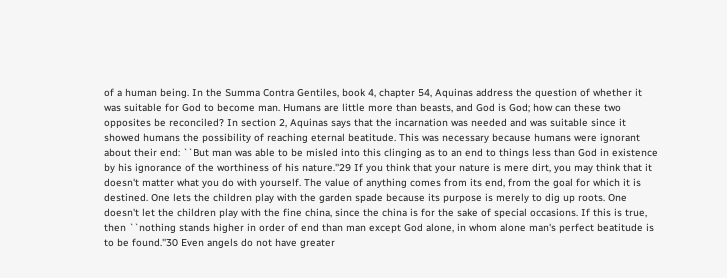of a human being. In the Summa Contra Gentiles, book 4, chapter 54, Aquinas address the question of whether it was suitable for God to become man. Humans are little more than beasts, and God is God; how can these two opposites be reconciled? In section 2, Aquinas says that the incarnation was needed and was suitable since it showed humans the possibility of reaching eternal beatitude. This was necessary because humans were ignorant about their end: ``But man was able to be misled into this clinging as to an end to things less than God in existence by his ignorance of the worthiness of his nature.''29 If you think that your nature is mere dirt, you may think that it doesn't matter what you do with yourself. The value of anything comes from its end, from the goal for which it is destined. One lets the children play with the garden spade because its purpose is merely to dig up roots. One doesn't let the children play with the fine china, since the china is for the sake of special occasions. If this is true, then ``nothing stands higher in order of end than man except God alone, in whom alone man's perfect beatitude is to be found.''30 Even angels do not have greater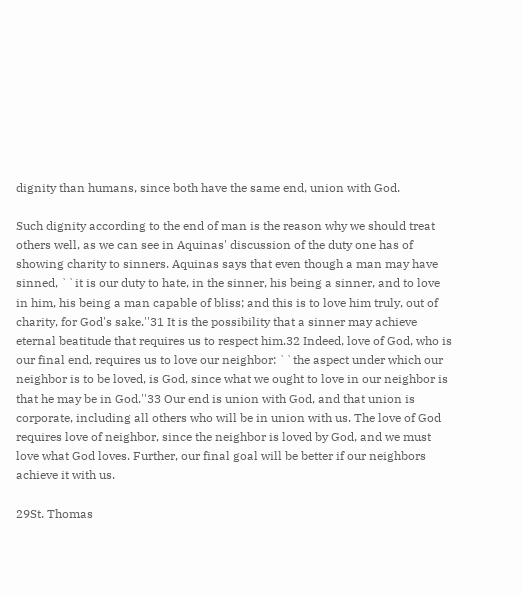dignity than humans, since both have the same end, union with God.

Such dignity according to the end of man is the reason why we should treat others well, as we can see in Aquinas' discussion of the duty one has of showing charity to sinners. Aquinas says that even though a man may have sinned, ``it is our duty to hate, in the sinner, his being a sinner, and to love in him, his being a man capable of bliss; and this is to love him truly, out of charity, for God's sake.''31 It is the possibility that a sinner may achieve eternal beatitude that requires us to respect him.32 Indeed, love of God, who is our final end, requires us to love our neighbor: ``the aspect under which our neighbor is to be loved, is God, since what we ought to love in our neighbor is that he may be in God.''33 Our end is union with God, and that union is corporate, including all others who will be in union with us. The love of God requires love of neighbor, since the neighbor is loved by God, and we must love what God loves. Further, our final goal will be better if our neighbors achieve it with us.

29St. Thomas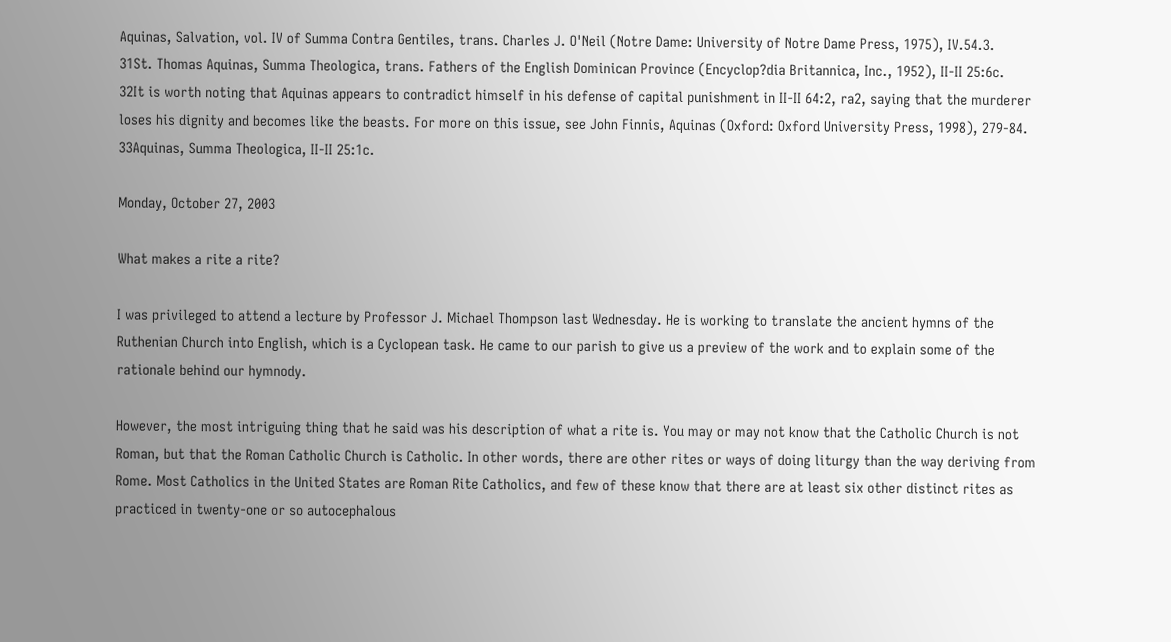Aquinas, Salvation, vol. IV of Summa Contra Gentiles, trans. Charles J. O'Neil (Notre Dame: University of Notre Dame Press, 1975), IV.54.3.
31St. Thomas Aquinas, Summa Theologica, trans. Fathers of the English Dominican Province (Encyclop?dia Britannica, Inc., 1952), II-II 25:6c.
32It is worth noting that Aquinas appears to contradict himself in his defense of capital punishment in II-II 64:2, ra2, saying that the murderer loses his dignity and becomes like the beasts. For more on this issue, see John Finnis, Aquinas (Oxford: Oxford University Press, 1998), 279-84.
33Aquinas, Summa Theologica, II-II 25:1c.

Monday, October 27, 2003

What makes a rite a rite?

I was privileged to attend a lecture by Professor J. Michael Thompson last Wednesday. He is working to translate the ancient hymns of the Ruthenian Church into English, which is a Cyclopean task. He came to our parish to give us a preview of the work and to explain some of the rationale behind our hymnody.

However, the most intriguing thing that he said was his description of what a rite is. You may or may not know that the Catholic Church is not Roman, but that the Roman Catholic Church is Catholic. In other words, there are other rites or ways of doing liturgy than the way deriving from Rome. Most Catholics in the United States are Roman Rite Catholics, and few of these know that there are at least six other distinct rites as practiced in twenty-one or so autocephalous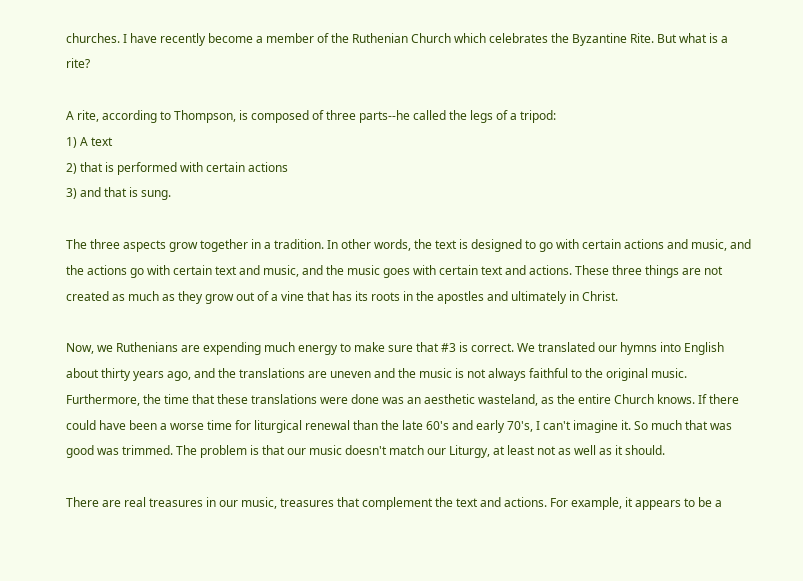churches. I have recently become a member of the Ruthenian Church which celebrates the Byzantine Rite. But what is a rite?

A rite, according to Thompson, is composed of three parts--he called the legs of a tripod:
1) A text
2) that is performed with certain actions
3) and that is sung.

The three aspects grow together in a tradition. In other words, the text is designed to go with certain actions and music, and the actions go with certain text and music, and the music goes with certain text and actions. These three things are not created as much as they grow out of a vine that has its roots in the apostles and ultimately in Christ.

Now, we Ruthenians are expending much energy to make sure that #3 is correct. We translated our hymns into English about thirty years ago, and the translations are uneven and the music is not always faithful to the original music. Furthermore, the time that these translations were done was an aesthetic wasteland, as the entire Church knows. If there could have been a worse time for liturgical renewal than the late 60's and early 70's, I can't imagine it. So much that was good was trimmed. The problem is that our music doesn't match our Liturgy, at least not as well as it should.

There are real treasures in our music, treasures that complement the text and actions. For example, it appears to be a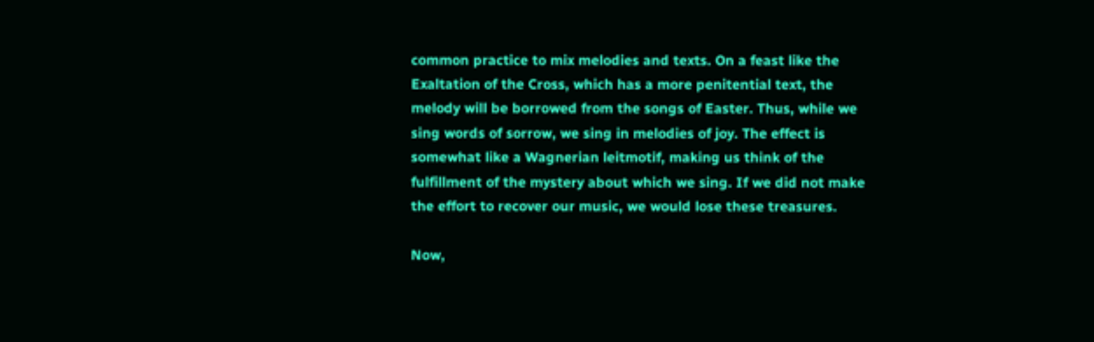common practice to mix melodies and texts. On a feast like the Exaltation of the Cross, which has a more penitential text, the melody will be borrowed from the songs of Easter. Thus, while we sing words of sorrow, we sing in melodies of joy. The effect is somewhat like a Wagnerian leitmotif, making us think of the fulfillment of the mystery about which we sing. If we did not make the effort to recover our music, we would lose these treasures.

Now,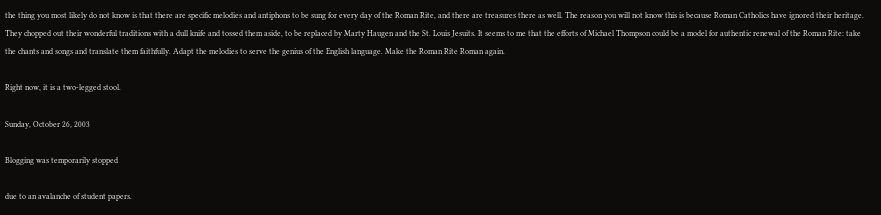the thing you most likely do not know is that there are specific melodies and antiphons to be sung for every day of the Roman Rite, and there are treasures there as well. The reason you will not know this is because Roman Catholics have ignored their heritage. They chopped out their wonderful traditions with a dull knife and tossed them aside, to be replaced by Marty Haugen and the St. Louis Jesuits. It seems to me that the efforts of Michael Thompson could be a model for authentic renewal of the Roman Rite: take the chants and songs and translate them faithfully. Adapt the melodies to serve the genius of the English language. Make the Roman Rite Roman again.

Right now, it is a two-legged stool.

Sunday, October 26, 2003

Blogging was temporarily stopped

due to an avalanche of student papers.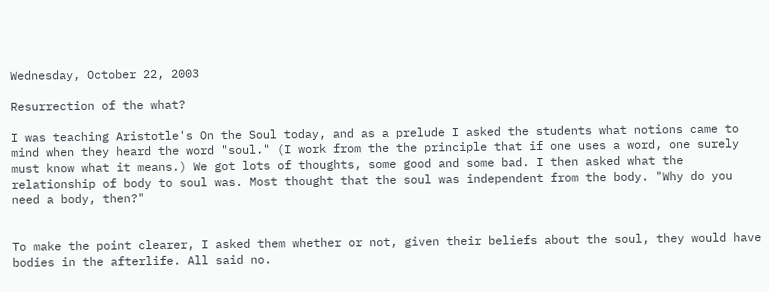Wednesday, October 22, 2003

Resurrection of the what?

I was teaching Aristotle's On the Soul today, and as a prelude I asked the students what notions came to mind when they heard the word "soul." (I work from the the principle that if one uses a word, one surely must know what it means.) We got lots of thoughts, some good and some bad. I then asked what the relationship of body to soul was. Most thought that the soul was independent from the body. "Why do you need a body, then?"


To make the point clearer, I asked them whether or not, given their beliefs about the soul, they would have bodies in the afterlife. All said no.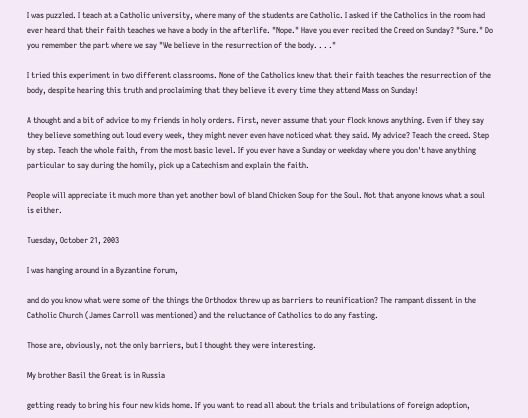I was puzzled. I teach at a Catholic university, where many of the students are Catholic. I asked if the Catholics in the room had ever heard that their faith teaches we have a body in the afterlife. "Nope." Have you ever recited the Creed on Sunday? "Sure." Do you remember the part where we say "We believe in the resurrection of the body. . . ."

I tried this experiment in two different classrooms. None of the Catholics knew that their faith teaches the resurrection of the body, despite hearing this truth and proclaiming that they believe it every time they attend Mass on Sunday!

A thought and a bit of advice to my friends in holy orders. First, never assume that your flock knows anything. Even if they say they believe something out loud every week, they might never even have noticed what they said. My advice? Teach the creed. Step by step. Teach the whole faith, from the most basic level. If you ever have a Sunday or weekday where you don't have anything particular to say during the homily, pick up a Catechism and explain the faith.

People will appreciate it much more than yet another bowl of bland Chicken Soup for the Soul. Not that anyone knows what a soul is either.

Tuesday, October 21, 2003

I was hanging around in a Byzantine forum,

and do you know what were some of the things the Orthodox threw up as barriers to reunification? The rampant dissent in the Catholic Church (James Carroll was mentioned) and the reluctance of Catholics to do any fasting.

Those are, obviously, not the only barriers, but I thought they were interesting.

My brother Basil the Great is in Russia

getting ready to bring his four new kids home. If you want to read all about the trials and tribulations of foreign adoption,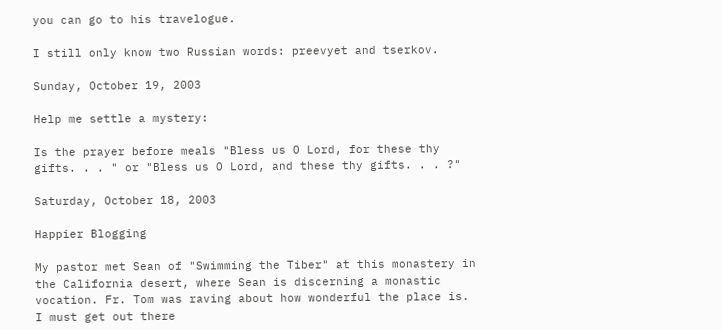you can go to his travelogue.

I still only know two Russian words: preevyet and tserkov.

Sunday, October 19, 2003

Help me settle a mystery:

Is the prayer before meals "Bless us O Lord, for these thy gifts. . . " or "Bless us O Lord, and these thy gifts. . . ?"

Saturday, October 18, 2003

Happier Blogging

My pastor met Sean of "Swimming the Tiber" at this monastery in the California desert, where Sean is discerning a monastic vocation. Fr. Tom was raving about how wonderful the place is. I must get out there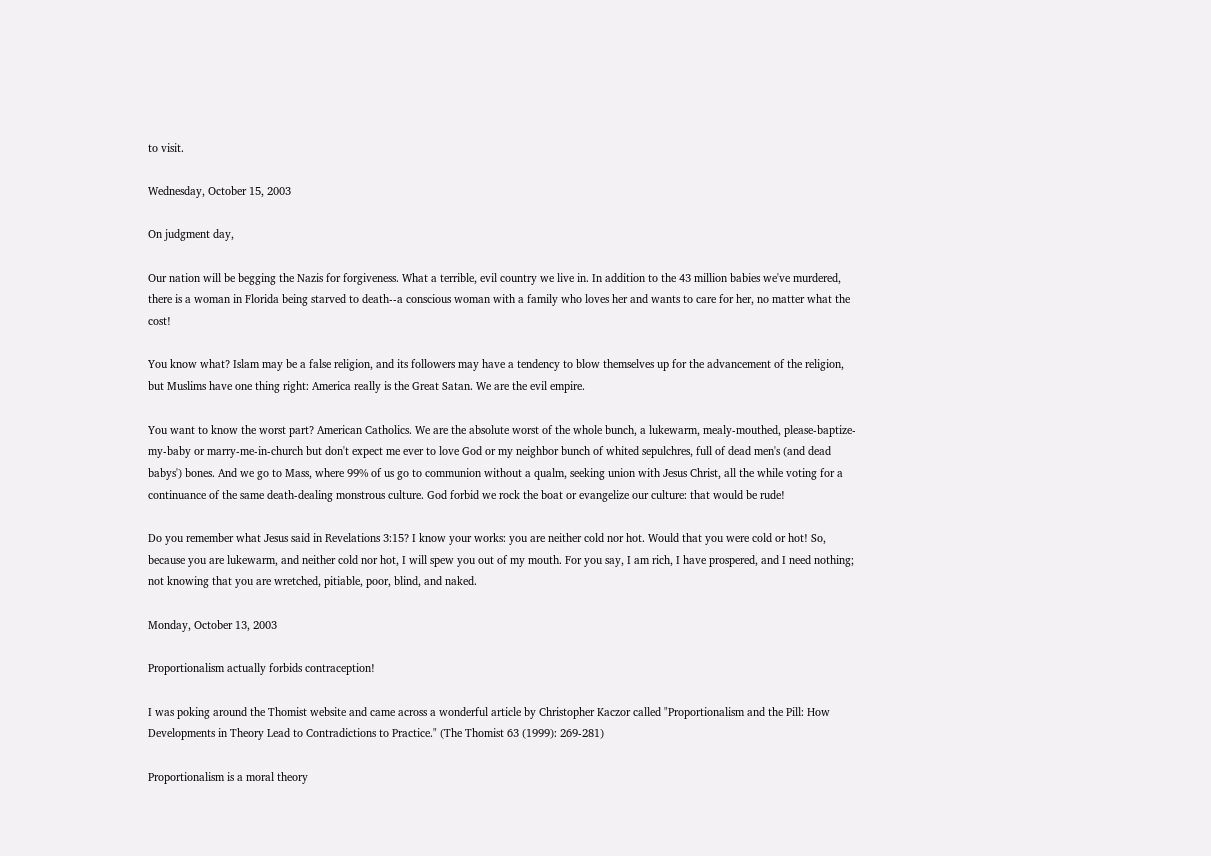to visit.

Wednesday, October 15, 2003

On judgment day,

Our nation will be begging the Nazis for forgiveness. What a terrible, evil country we live in. In addition to the 43 million babies we've murdered, there is a woman in Florida being starved to death--a conscious woman with a family who loves her and wants to care for her, no matter what the cost!

You know what? Islam may be a false religion, and its followers may have a tendency to blow themselves up for the advancement of the religion, but Muslims have one thing right: America really is the Great Satan. We are the evil empire.

You want to know the worst part? American Catholics. We are the absolute worst of the whole bunch, a lukewarm, mealy-mouthed, please-baptize-my-baby or marry-me-in-church but don't expect me ever to love God or my neighbor bunch of whited sepulchres, full of dead men's (and dead babys') bones. And we go to Mass, where 99% of us go to communion without a qualm, seeking union with Jesus Christ, all the while voting for a continuance of the same death-dealing monstrous culture. God forbid we rock the boat or evangelize our culture: that would be rude!

Do you remember what Jesus said in Revelations 3:15? I know your works: you are neither cold nor hot. Would that you were cold or hot! So, because you are lukewarm, and neither cold nor hot, I will spew you out of my mouth. For you say, I am rich, I have prospered, and I need nothing; not knowing that you are wretched, pitiable, poor, blind, and naked.

Monday, October 13, 2003

Proportionalism actually forbids contraception!

I was poking around the Thomist website and came across a wonderful article by Christopher Kaczor called "Proportionalism and the Pill: How Developments in Theory Lead to Contradictions to Practice." (The Thomist 63 (1999): 269-281)

Proportionalism is a moral theory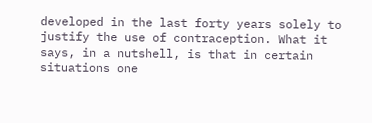developed in the last forty years solely to justify the use of contraception. What it says, in a nutshell, is that in certain situations one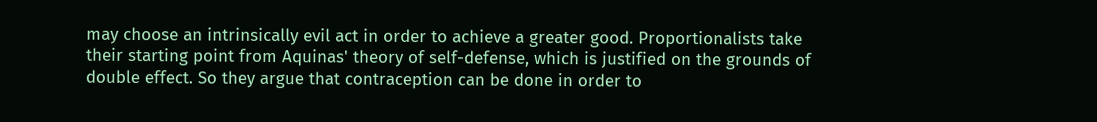may choose an intrinsically evil act in order to achieve a greater good. Proportionalists take their starting point from Aquinas' theory of self-defense, which is justified on the grounds of double effect. So they argue that contraception can be done in order to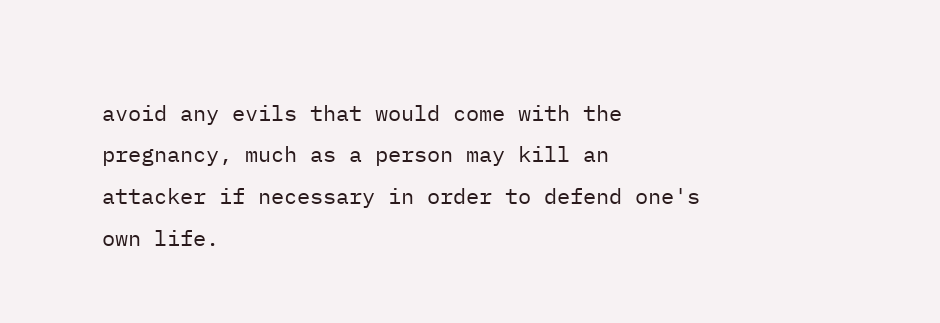avoid any evils that would come with the pregnancy, much as a person may kill an attacker if necessary in order to defend one's own life.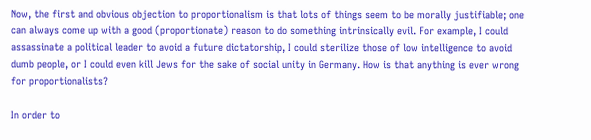Now, the first and obvious objection to proportionalism is that lots of things seem to be morally justifiable; one can always come up with a good (proportionate) reason to do something intrinsically evil. For example, I could assassinate a political leader to avoid a future dictatorship, I could sterilize those of low intelligence to avoid dumb people, or I could even kill Jews for the sake of social unity in Germany. How is that anything is ever wrong for proportionalists?

In order to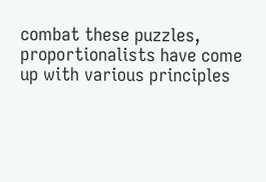combat these puzzles, proportionalists have come up with various principles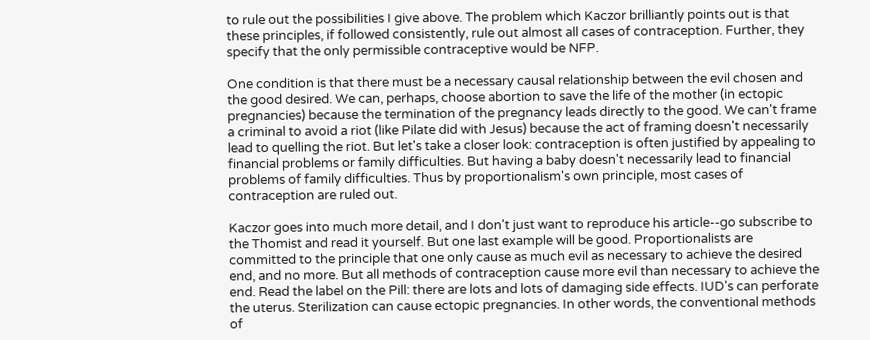to rule out the possibilities I give above. The problem which Kaczor brilliantly points out is that these principles, if followed consistently, rule out almost all cases of contraception. Further, they specify that the only permissible contraceptive would be NFP.

One condition is that there must be a necessary causal relationship between the evil chosen and the good desired. We can, perhaps, choose abortion to save the life of the mother (in ectopic pregnancies) because the termination of the pregnancy leads directly to the good. We can't frame a criminal to avoid a riot (like Pilate did with Jesus) because the act of framing doesn't necessarily lead to quelling the riot. But let's take a closer look: contraception is often justified by appealing to financial problems or family difficulties. But having a baby doesn't necessarily lead to financial problems of family difficulties. Thus by proportionalism's own principle, most cases of contraception are ruled out.

Kaczor goes into much more detail, and I don't just want to reproduce his article--go subscribe to the Thomist and read it yourself. But one last example will be good. Proportionalists are committed to the principle that one only cause as much evil as necessary to achieve the desired end, and no more. But all methods of contraception cause more evil than necessary to achieve the end. Read the label on the Pill: there are lots and lots of damaging side effects. IUD's can perforate the uterus. Sterilization can cause ectopic pregnancies. In other words, the conventional methods of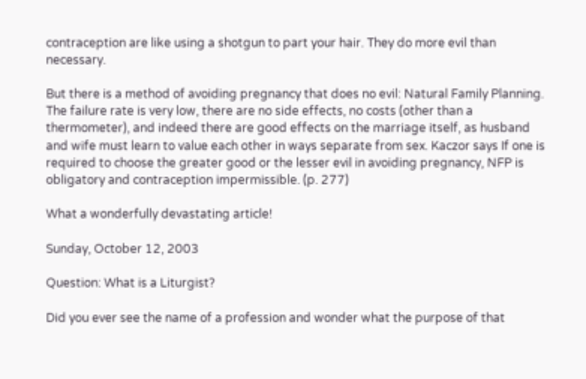contraception are like using a shotgun to part your hair. They do more evil than necessary.

But there is a method of avoiding pregnancy that does no evil: Natural Family Planning. The failure rate is very low, there are no side effects, no costs (other than a thermometer), and indeed there are good effects on the marriage itself, as husband and wife must learn to value each other in ways separate from sex. Kaczor says If one is required to choose the greater good or the lesser evil in avoiding pregnancy, NFP is obligatory and contraception impermissible. (p. 277)

What a wonderfully devastating article!

Sunday, October 12, 2003

Question: What is a Liturgist?

Did you ever see the name of a profession and wonder what the purpose of that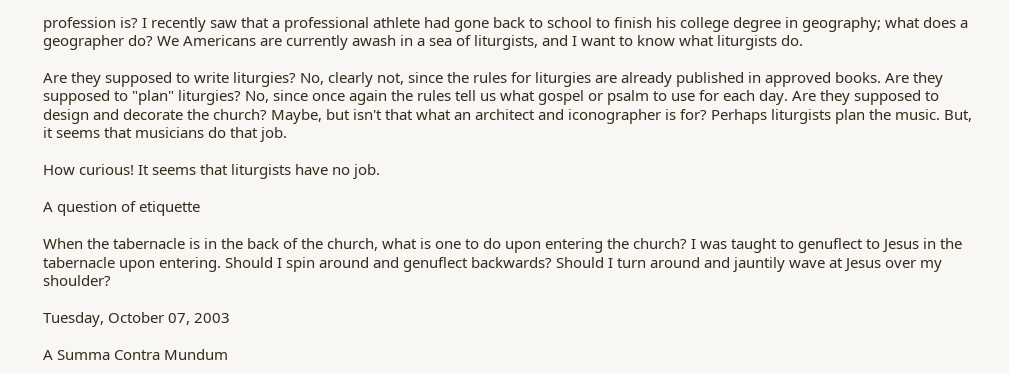profession is? I recently saw that a professional athlete had gone back to school to finish his college degree in geography; what does a geographer do? We Americans are currently awash in a sea of liturgists, and I want to know what liturgists do.

Are they supposed to write liturgies? No, clearly not, since the rules for liturgies are already published in approved books. Are they supposed to "plan" liturgies? No, since once again the rules tell us what gospel or psalm to use for each day. Are they supposed to design and decorate the church? Maybe, but isn't that what an architect and iconographer is for? Perhaps liturgists plan the music. But, it seems that musicians do that job.

How curious! It seems that liturgists have no job.

A question of etiquette

When the tabernacle is in the back of the church, what is one to do upon entering the church? I was taught to genuflect to Jesus in the tabernacle upon entering. Should I spin around and genuflect backwards? Should I turn around and jauntily wave at Jesus over my shoulder?

Tuesday, October 07, 2003

A Summa Contra Mundum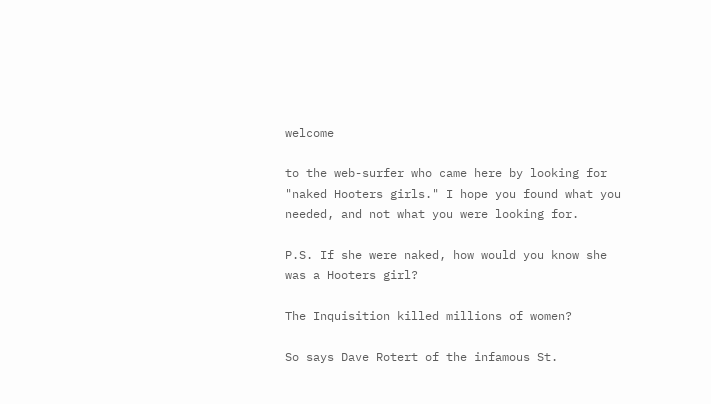welcome

to the web-surfer who came here by looking for "naked Hooters girls." I hope you found what you needed, and not what you were looking for.

P.S. If she were naked, how would you know she was a Hooters girl?

The Inquisition killed millions of women?

So says Dave Rotert of the infamous St.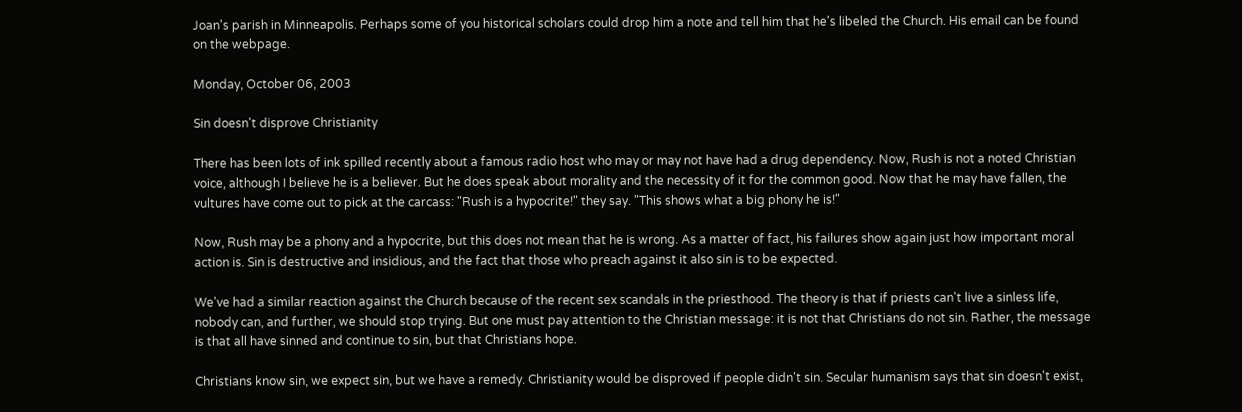Joan's parish in Minneapolis. Perhaps some of you historical scholars could drop him a note and tell him that he's libeled the Church. His email can be found on the webpage.

Monday, October 06, 2003

Sin doesn't disprove Christianity

There has been lots of ink spilled recently about a famous radio host who may or may not have had a drug dependency. Now, Rush is not a noted Christian voice, although I believe he is a believer. But he does speak about morality and the necessity of it for the common good. Now that he may have fallen, the vultures have come out to pick at the carcass: "Rush is a hypocrite!" they say. "This shows what a big phony he is!"

Now, Rush may be a phony and a hypocrite, but this does not mean that he is wrong. As a matter of fact, his failures show again just how important moral action is. Sin is destructive and insidious, and the fact that those who preach against it also sin is to be expected.

We've had a similar reaction against the Church because of the recent sex scandals in the priesthood. The theory is that if priests can't live a sinless life, nobody can, and further, we should stop trying. But one must pay attention to the Christian message: it is not that Christians do not sin. Rather, the message is that all have sinned and continue to sin, but that Christians hope.

Christians know sin, we expect sin, but we have a remedy. Christianity would be disproved if people didn't sin. Secular humanism says that sin doesn't exist,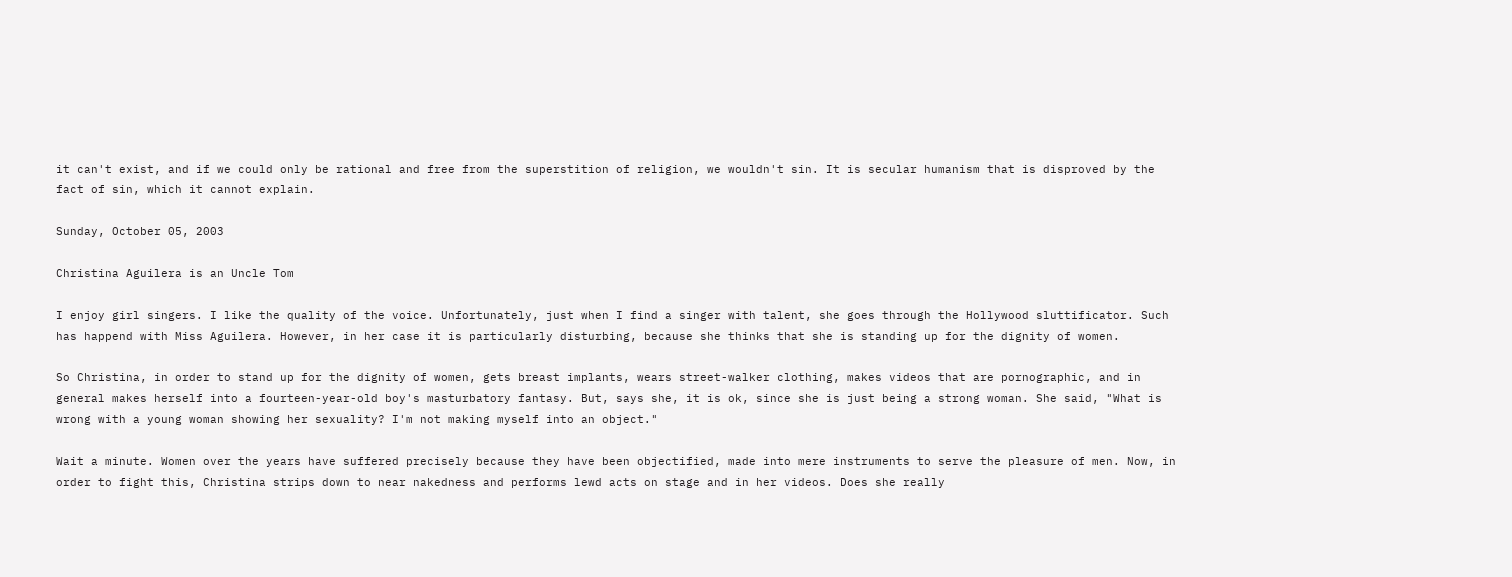it can't exist, and if we could only be rational and free from the superstition of religion, we wouldn't sin. It is secular humanism that is disproved by the fact of sin, which it cannot explain.

Sunday, October 05, 2003

Christina Aguilera is an Uncle Tom

I enjoy girl singers. I like the quality of the voice. Unfortunately, just when I find a singer with talent, she goes through the Hollywood sluttificator. Such has happend with Miss Aguilera. However, in her case it is particularly disturbing, because she thinks that she is standing up for the dignity of women.

So Christina, in order to stand up for the dignity of women, gets breast implants, wears street-walker clothing, makes videos that are pornographic, and in general makes herself into a fourteen-year-old boy's masturbatory fantasy. But, says she, it is ok, since she is just being a strong woman. She said, "What is wrong with a young woman showing her sexuality? I'm not making myself into an object."

Wait a minute. Women over the years have suffered precisely because they have been objectified, made into mere instruments to serve the pleasure of men. Now, in order to fight this, Christina strips down to near nakedness and performs lewd acts on stage and in her videos. Does she really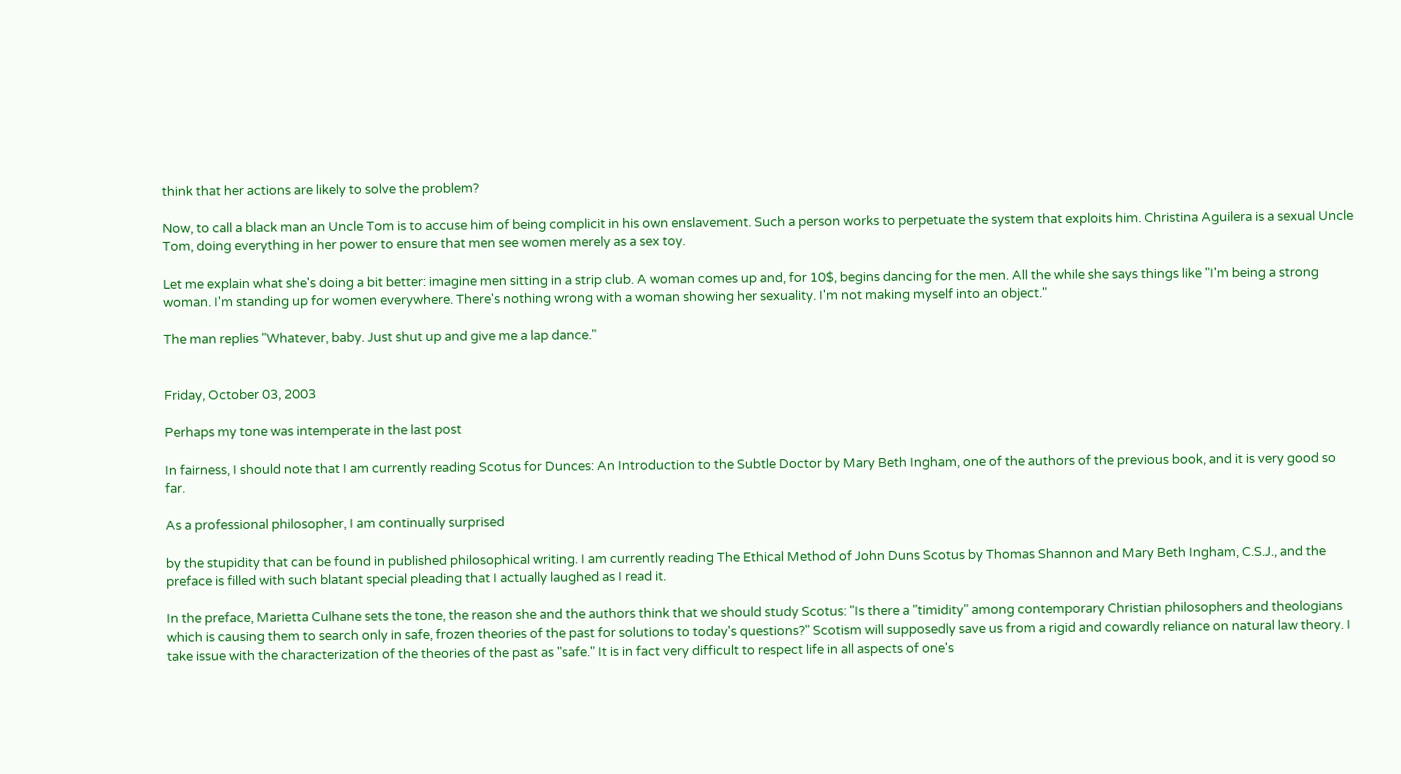think that her actions are likely to solve the problem?

Now, to call a black man an Uncle Tom is to accuse him of being complicit in his own enslavement. Such a person works to perpetuate the system that exploits him. Christina Aguilera is a sexual Uncle Tom, doing everything in her power to ensure that men see women merely as a sex toy.

Let me explain what she's doing a bit better: imagine men sitting in a strip club. A woman comes up and, for 10$, begins dancing for the men. All the while she says things like "I'm being a strong woman. I'm standing up for women everywhere. There's nothing wrong with a woman showing her sexuality. I'm not making myself into an object."

The man replies "Whatever, baby. Just shut up and give me a lap dance."


Friday, October 03, 2003

Perhaps my tone was intemperate in the last post

In fairness, I should note that I am currently reading Scotus for Dunces: An Introduction to the Subtle Doctor by Mary Beth Ingham, one of the authors of the previous book, and it is very good so far.

As a professional philosopher, I am continually surprised

by the stupidity that can be found in published philosophical writing. I am currently reading The Ethical Method of John Duns Scotus by Thomas Shannon and Mary Beth Ingham, C.S.J., and the preface is filled with such blatant special pleading that I actually laughed as I read it.

In the preface, Marietta Culhane sets the tone, the reason she and the authors think that we should study Scotus: "Is there a "timidity" among contemporary Christian philosophers and theologians which is causing them to search only in safe, frozen theories of the past for solutions to today's questions?" Scotism will supposedly save us from a rigid and cowardly reliance on natural law theory. I take issue with the characterization of the theories of the past as "safe." It is in fact very difficult to respect life in all aspects of one's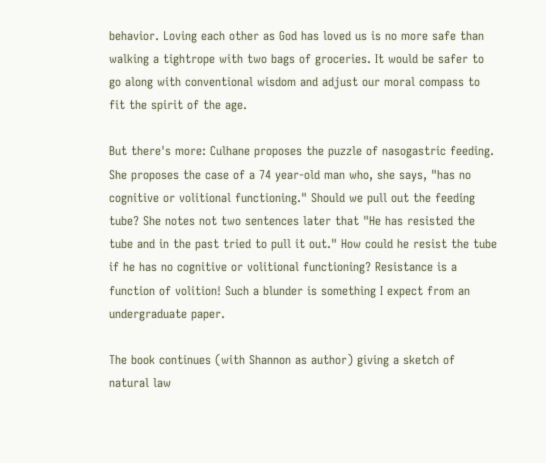behavior. Loving each other as God has loved us is no more safe than walking a tightrope with two bags of groceries. It would be safer to go along with conventional wisdom and adjust our moral compass to fit the spirit of the age.

But there's more: Culhane proposes the puzzle of nasogastric feeding. She proposes the case of a 74 year-old man who, she says, "has no cognitive or volitional functioning." Should we pull out the feeding tube? She notes not two sentences later that "He has resisted the tube and in the past tried to pull it out." How could he resist the tube if he has no cognitive or volitional functioning? Resistance is a function of volition! Such a blunder is something I expect from an undergraduate paper.

The book continues (with Shannon as author) giving a sketch of natural law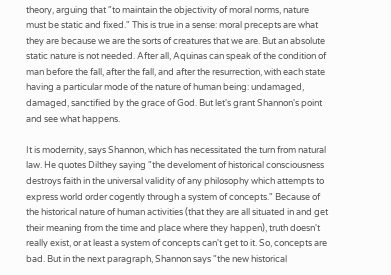theory, arguing that "to maintain the objectivity of moral norms, nature must be static and fixed." This is true in a sense: moral precepts are what they are because we are the sorts of creatures that we are. But an absolute static nature is not needed. After all, Aquinas can speak of the condition of man before the fall, after the fall, and after the resurrection, with each state having a particular mode of the nature of human being: undamaged, damaged, sanctified by the grace of God. But let's grant Shannon's point and see what happens.

It is modernity, says Shannon, which has necessitated the turn from natural law. He quotes Dilthey saying "the develoment of historical consciousness destroys faith in the universal validity of any philosophy which attempts to express world order cogently through a system of concepts." Because of the historical nature of human activities (that they are all situated in and get their meaning from the time and place where they happen), truth doesn't really exist, or at least a system of concepts can't get to it. So, concepts are bad. But in the next paragraph, Shannon says "the new historical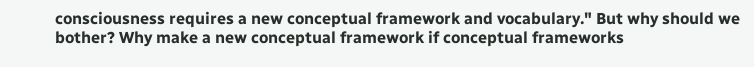consciousness requires a new conceptual framework and vocabulary." But why should we bother? Why make a new conceptual framework if conceptual frameworks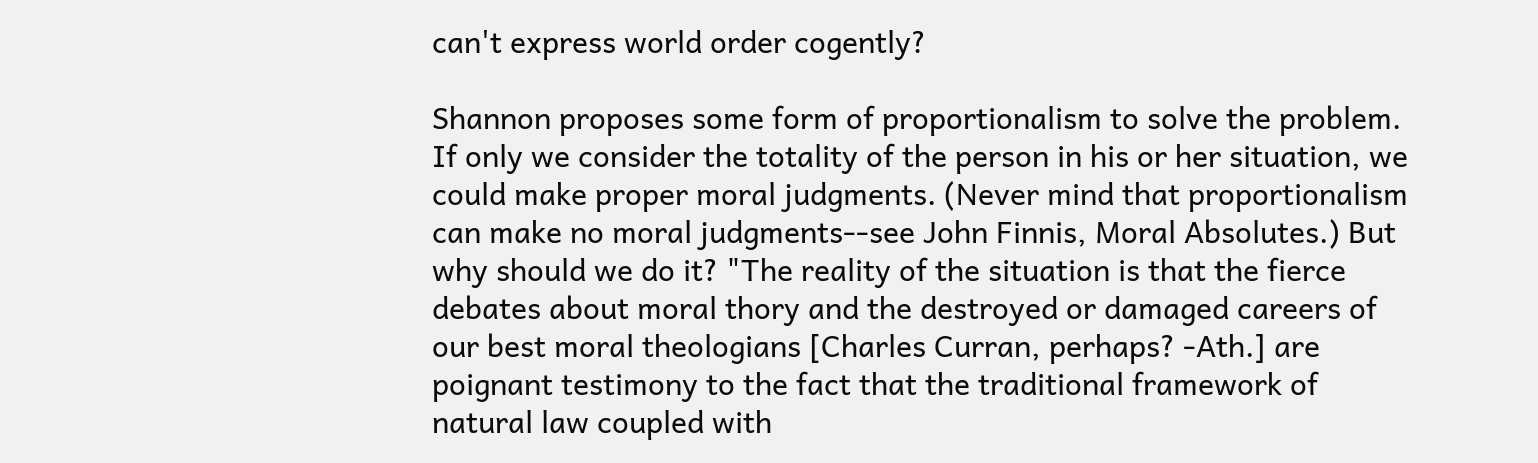can't express world order cogently?

Shannon proposes some form of proportionalism to solve the problem. If only we consider the totality of the person in his or her situation, we could make proper moral judgments. (Never mind that proportionalism can make no moral judgments--see John Finnis, Moral Absolutes.) But why should we do it? "The reality of the situation is that the fierce debates about moral thory and the destroyed or damaged careers of our best moral theologians [Charles Curran, perhaps? -Ath.] are poignant testimony to the fact that the traditional framework of natural law coupled with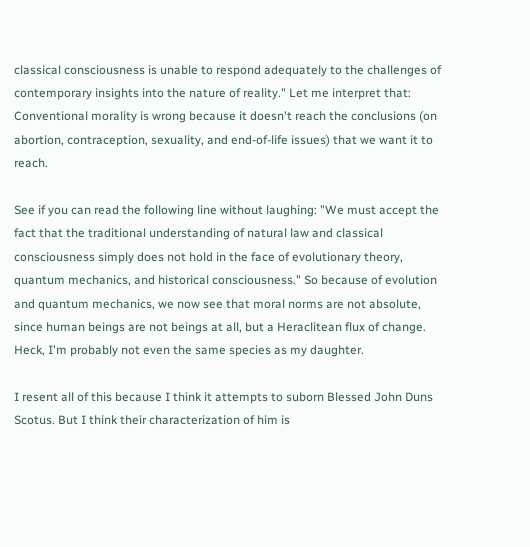classical consciousness is unable to respond adequately to the challenges of contemporary insights into the nature of reality." Let me interpret that: Conventional morality is wrong because it doesn't reach the conclusions (on abortion, contraception, sexuality, and end-of-life issues) that we want it to reach.

See if you can read the following line without laughing: "We must accept the fact that the traditional understanding of natural law and classical consciousness simply does not hold in the face of evolutionary theory, quantum mechanics, and historical consciousness." So because of evolution and quantum mechanics, we now see that moral norms are not absolute, since human beings are not beings at all, but a Heraclitean flux of change. Heck, I'm probably not even the same species as my daughter.

I resent all of this because I think it attempts to suborn Blessed John Duns Scotus. But I think their characterization of him is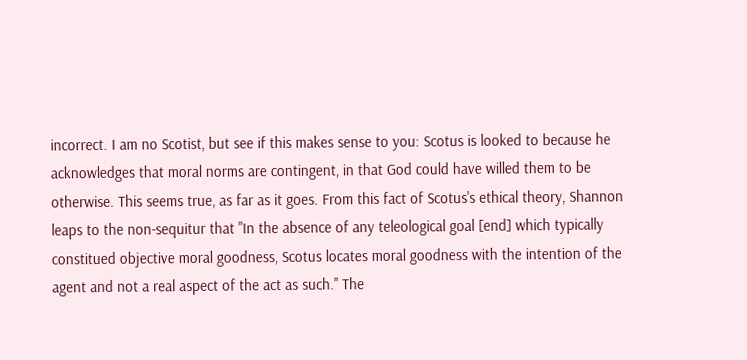incorrect. I am no Scotist, but see if this makes sense to you: Scotus is looked to because he acknowledges that moral norms are contingent, in that God could have willed them to be otherwise. This seems true, as far as it goes. From this fact of Scotus's ethical theory, Shannon leaps to the non-sequitur that "In the absence of any teleological goal [end] which typically constitued objective moral goodness, Scotus locates moral goodness with the intention of the agent and not a real aspect of the act as such." The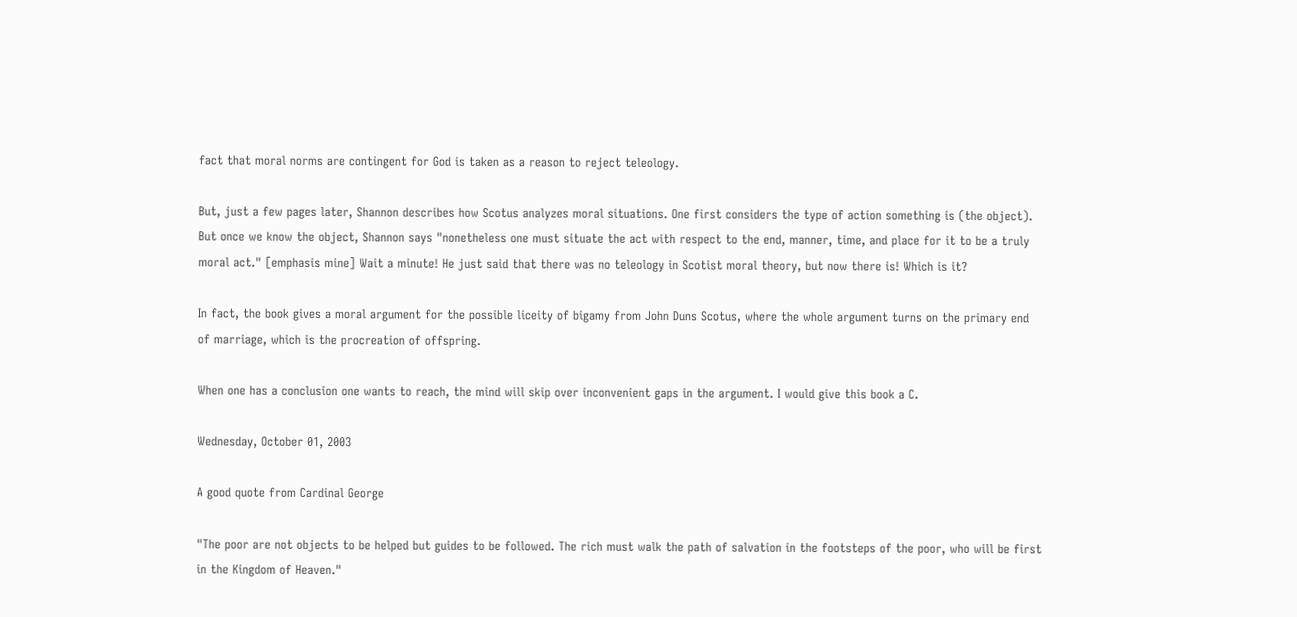fact that moral norms are contingent for God is taken as a reason to reject teleology.

But, just a few pages later, Shannon describes how Scotus analyzes moral situations. One first considers the type of action something is (the object). But once we know the object, Shannon says "nonetheless one must situate the act with respect to the end, manner, time, and place for it to be a truly moral act." [emphasis mine] Wait a minute! He just said that there was no teleology in Scotist moral theory, but now there is! Which is it?

In fact, the book gives a moral argument for the possible liceity of bigamy from John Duns Scotus, where the whole argument turns on the primary end of marriage, which is the procreation of offspring.

When one has a conclusion one wants to reach, the mind will skip over inconvenient gaps in the argument. I would give this book a C.

Wednesday, October 01, 2003

A good quote from Cardinal George

"The poor are not objects to be helped but guides to be followed. The rich must walk the path of salvation in the footsteps of the poor, who will be first in the Kingdom of Heaven."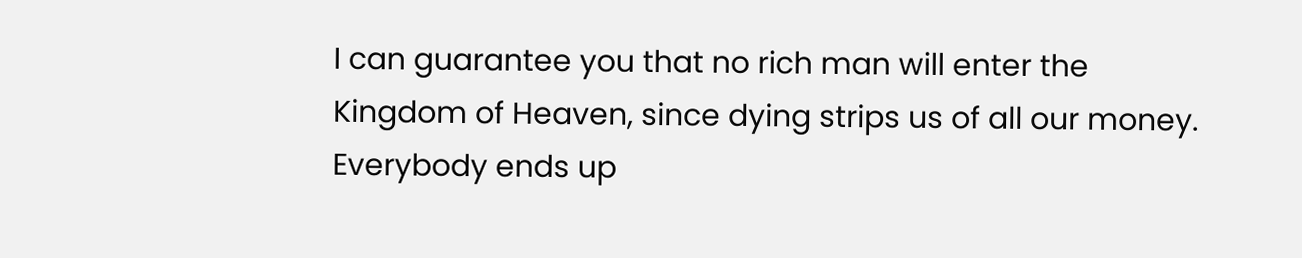I can guarantee you that no rich man will enter the Kingdom of Heaven, since dying strips us of all our money. Everybody ends up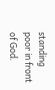standing poor in front of God.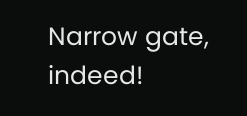Narrow gate, indeed!